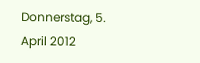Donnerstag, 5. April 2012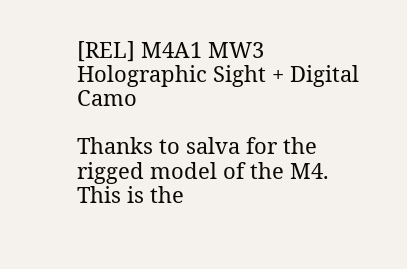[REL] M4A1 MW3 Holographic Sight + Digital Camo

Thanks to salva for the rigged model of the M4.
This is the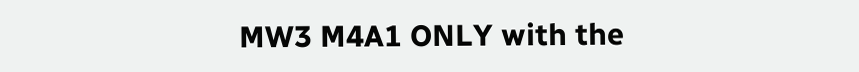MW3 M4A1 ONLY with the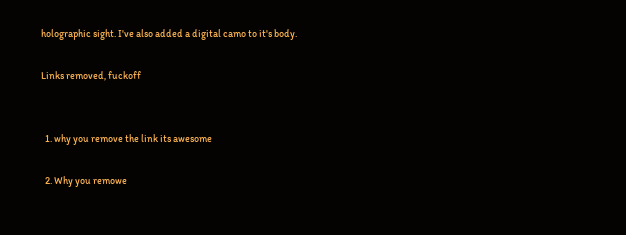holographic sight. I've also added a digital camo to it's body.

Links removed, fuckoff


  1. why you remove the link its awesome

  2. Why you remowe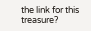the link for this treasure?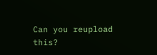Can you reupload this?